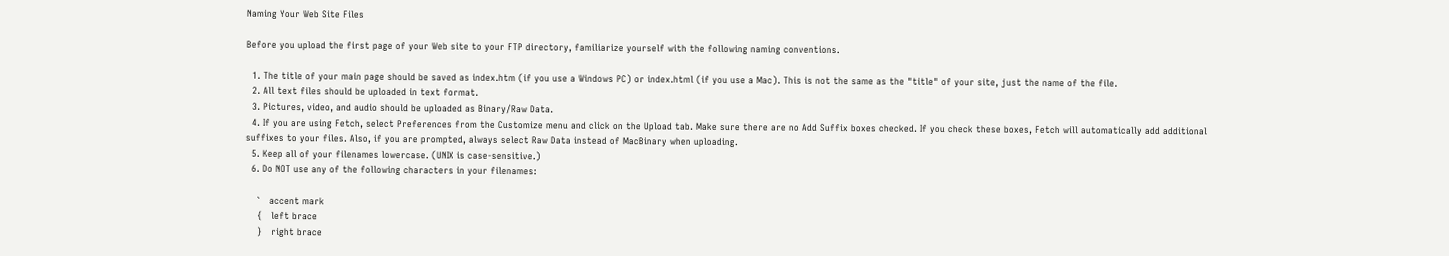Naming Your Web Site Files

Before you upload the first page of your Web site to your FTP directory, familiarize yourself with the following naming conventions.

  1. The title of your main page should be saved as index.htm (if you use a Windows PC) or index.html (if you use a Mac). This is not the same as the "title" of your site, just the name of the file.
  2. All text files should be uploaded in text format.
  3. Pictures, video, and audio should be uploaded as Binary/Raw Data.
  4. If you are using Fetch, select Preferences from the Customize menu and click on the Upload tab. Make sure there are no Add Suffix boxes checked. If you check these boxes, Fetch will automatically add additional suffixes to your files. Also, if you are prompted, always select Raw Data instead of MacBinary when uploading.
  5. Keep all of your filenames lowercase. (UNIX is case-sensitive.)
  6. Do NOT use any of the following characters in your filenames:

    `   accent mark
    {   left brace
    }   right brace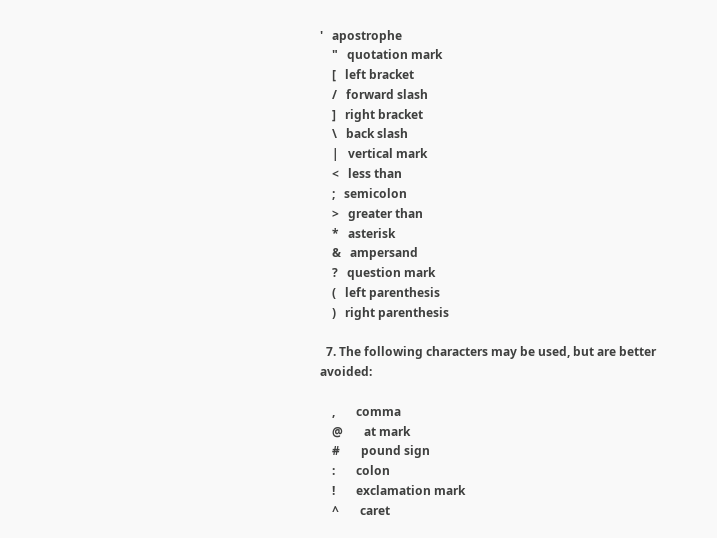'   apostrophe
    "   quotation mark
    [   left bracket
    /   forward slash
    ]   right bracket
    \   back slash
    |   vertical mark
    <   less than
    ;   semicolon
    >   greater than
    *   asterisk
    &   ampersand
    ?   question mark
    (   left parenthesis
    )   right parenthesis

  7. The following characters may be used, but are better avoided:

    ,       comma
    @       at mark
    #       pound sign
    :       colon
    !       exclamation mark
    ^       caret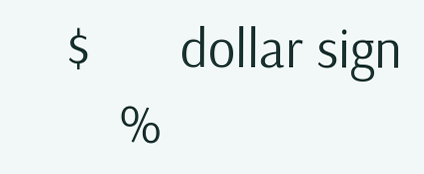$       dollar sign
    %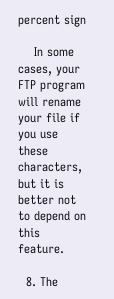percent sign

    In some cases, your FTP program will rename your file if you use these characters, but it is better not to depend on this feature.

  8. The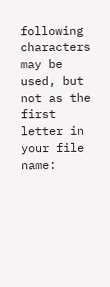following characters may be used, but not as the first letter in your file name: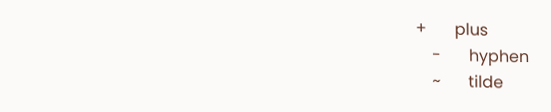+       plus
    -       hyphen
    ~       tilde